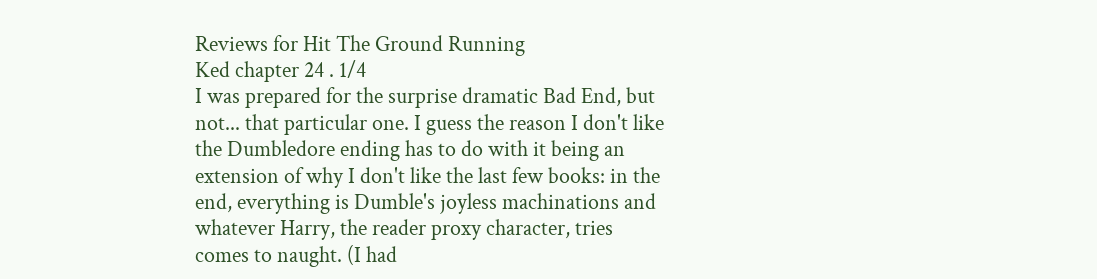Reviews for Hit The Ground Running
Ked chapter 24 . 1/4
I was prepared for the surprise dramatic Bad End, but not... that particular one. I guess the reason I don't like the Dumbledore ending has to do with it being an extension of why I don't like the last few books: in the end, everything is Dumble's joyless machinations and whatever Harry, the reader proxy character, tries comes to naught. (I had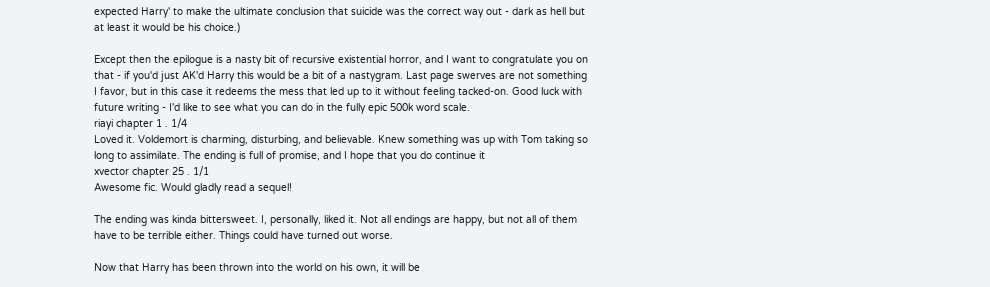expected Harry' to make the ultimate conclusion that suicide was the correct way out - dark as hell but at least it would be his choice.)

Except then the epilogue is a nasty bit of recursive existential horror, and I want to congratulate you on that - if you'd just AK'd Harry this would be a bit of a nastygram. Last page swerves are not something I favor, but in this case it redeems the mess that led up to it without feeling tacked-on. Good luck with future writing - I'd like to see what you can do in the fully epic 500k word scale.
riayi chapter 1 . 1/4
Loved it. Voldemort is charming, disturbing, and believable. Knew something was up with Tom taking so long to assimilate. The ending is full of promise, and I hope that you do continue it
xvector chapter 25 . 1/1
Awesome fic. Would gladly read a sequel!

The ending was kinda bittersweet. I, personally, liked it. Not all endings are happy, but not all of them have to be terrible either. Things could have turned out worse.

Now that Harry has been thrown into the world on his own, it will be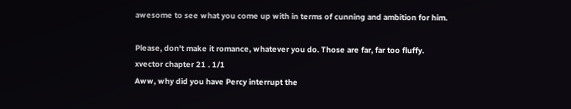awesome to see what you come up with in terms of cunning and ambition for him.

Please, don't make it romance, whatever you do. Those are far, far too fluffy.
xvector chapter 21 . 1/1
Aww, why did you have Percy interrupt the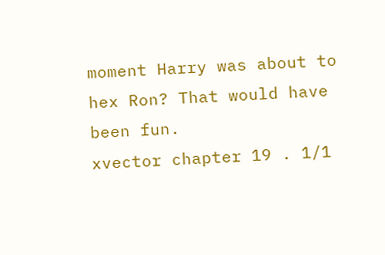moment Harry was about to hex Ron? That would have been fun.
xvector chapter 19 . 1/1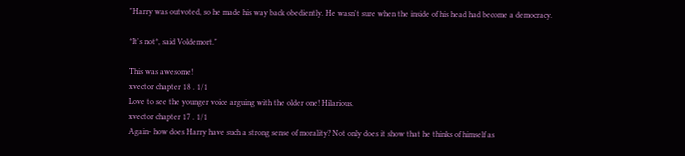"Harry was outvoted, so he made his way back obediently. He wasn't sure when the inside of his head had become a democracy.

*It's not*, said Voldemort."

This was awesome!
xvector chapter 18 . 1/1
Love to see the younger voice arguing with the older one! Hilarious.
xvector chapter 17 . 1/1
Again- how does Harry have such a strong sense of morality? Not only does it show that he thinks of himself as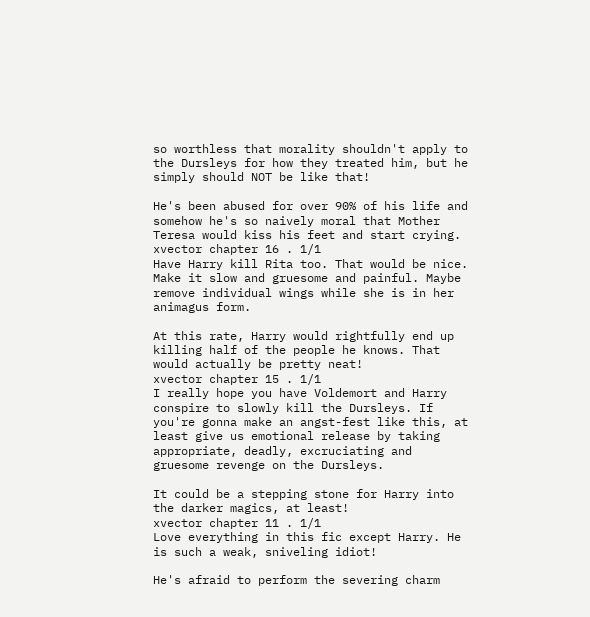so worthless that morality shouldn't apply to the Dursleys for how they treated him, but he simply should NOT be like that!

He's been abused for over 90% of his life and somehow he's so naively moral that Mother Teresa would kiss his feet and start crying.
xvector chapter 16 . 1/1
Have Harry kill Rita too. That would be nice.
Make it slow and gruesome and painful. Maybe remove individual wings while she is in her animagus form.

At this rate, Harry would rightfully end up killing half of the people he knows. That would actually be pretty neat!
xvector chapter 15 . 1/1
I really hope you have Voldemort and Harry conspire to slowly kill the Dursleys. If you're gonna make an angst-fest like this, at least give us emotional release by taking appropriate, deadly, excruciating and gruesome revenge on the Dursleys.

It could be a stepping stone for Harry into the darker magics, at least!
xvector chapter 11 . 1/1
Love everything in this fic except Harry. He is such a weak, sniveling idiot!

He's afraid to perform the severing charm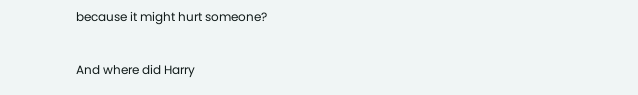because it might hurt someone?

And where did Harry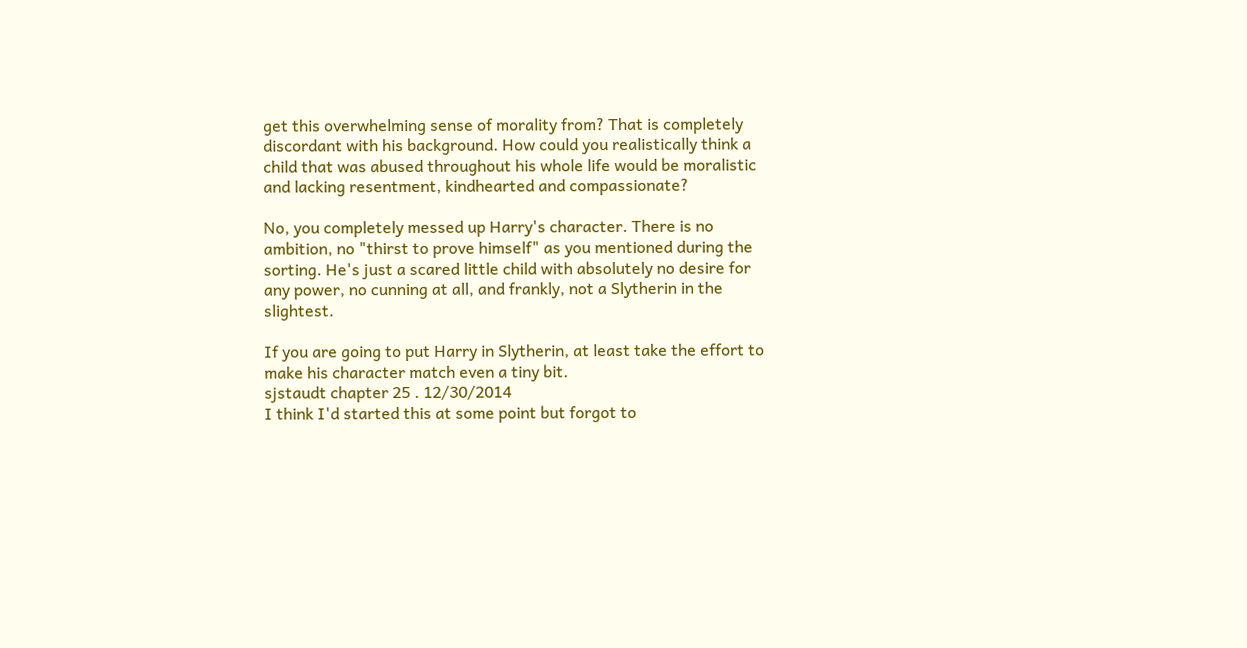get this overwhelming sense of morality from? That is completely discordant with his background. How could you realistically think a child that was abused throughout his whole life would be moralistic and lacking resentment, kindhearted and compassionate?

No, you completely messed up Harry's character. There is no ambition, no "thirst to prove himself" as you mentioned during the sorting. He's just a scared little child with absolutely no desire for any power, no cunning at all, and frankly, not a Slytherin in the slightest.

If you are going to put Harry in Slytherin, at least take the effort to make his character match even a tiny bit.
sjstaudt chapter 25 . 12/30/2014
I think I'd started this at some point but forgot to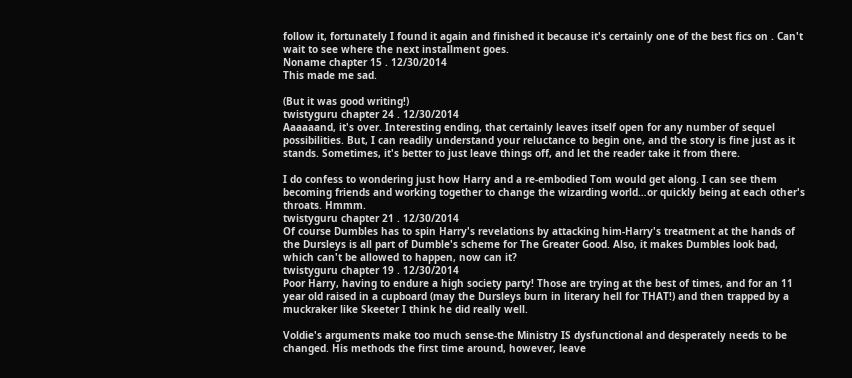follow it, fortunately I found it again and finished it because it's certainly one of the best fics on . Can't wait to see where the next installment goes.
Noname chapter 15 . 12/30/2014
This made me sad.

(But it was good writing!)
twistyguru chapter 24 . 12/30/2014
Aaaaaand, it's over. Interesting ending, that certainly leaves itself open for any number of sequel possibilities. But, I can readily understand your reluctance to begin one, and the story is fine just as it stands. Sometimes, it's better to just leave things off, and let the reader take it from there.

I do confess to wondering just how Harry and a re-embodied Tom would get along. I can see them becoming friends and working together to change the wizarding world…or quickly being at each other's throats. Hmmm.
twistyguru chapter 21 . 12/30/2014
Of course Dumbles has to spin Harry's revelations by attacking him-Harry's treatment at the hands of the Dursleys is all part of Dumble's scheme for The Greater Good. Also, it makes Dumbles look bad, which can't be allowed to happen, now can it?
twistyguru chapter 19 . 12/30/2014
Poor Harry, having to endure a high society party! Those are trying at the best of times, and for an 11 year old raised in a cupboard (may the Dursleys burn in literary hell for THAT!) and then trapped by a muckraker like Skeeter I think he did really well.

Voldie's arguments make too much sense-the Ministry IS dysfunctional and desperately needs to be changed. His methods the first time around, however, leave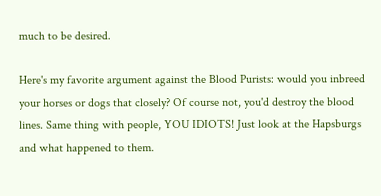much to be desired.

Here's my favorite argument against the Blood Purists: would you inbreed your horses or dogs that closely? Of course not, you'd destroy the blood lines. Same thing with people, YOU IDIOTS! Just look at the Hapsburgs and what happened to them.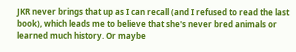JKR never brings that up as I can recall (and I refused to read the last book), which leads me to believe that she's never bred animals or learned much history. Or maybe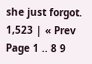she just forgot.
1,523 | « Prev Page 1 .. 8 9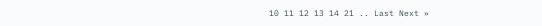10 11 12 13 14 21 .. Last Next »